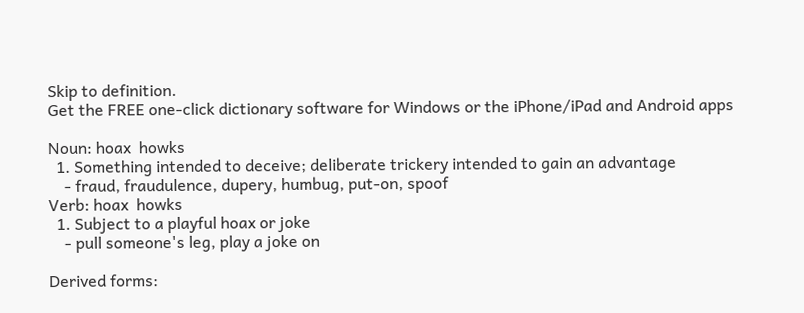Skip to definition.
Get the FREE one-click dictionary software for Windows or the iPhone/iPad and Android apps

Noun: hoax  howks
  1. Something intended to deceive; deliberate trickery intended to gain an advantage
    - fraud, fraudulence, dupery, humbug, put-on, spoof
Verb: hoax  howks
  1. Subject to a playful hoax or joke
    - pull someone's leg, play a joke on

Derived forms: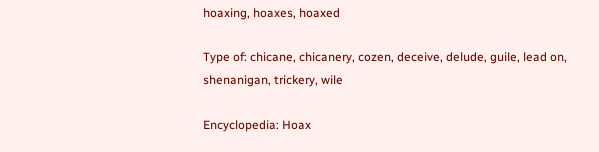hoaxing, hoaxes, hoaxed

Type of: chicane, chicanery, cozen, deceive, delude, guile, lead on, shenanigan, trickery, wile

Encyclopedia: Hoax